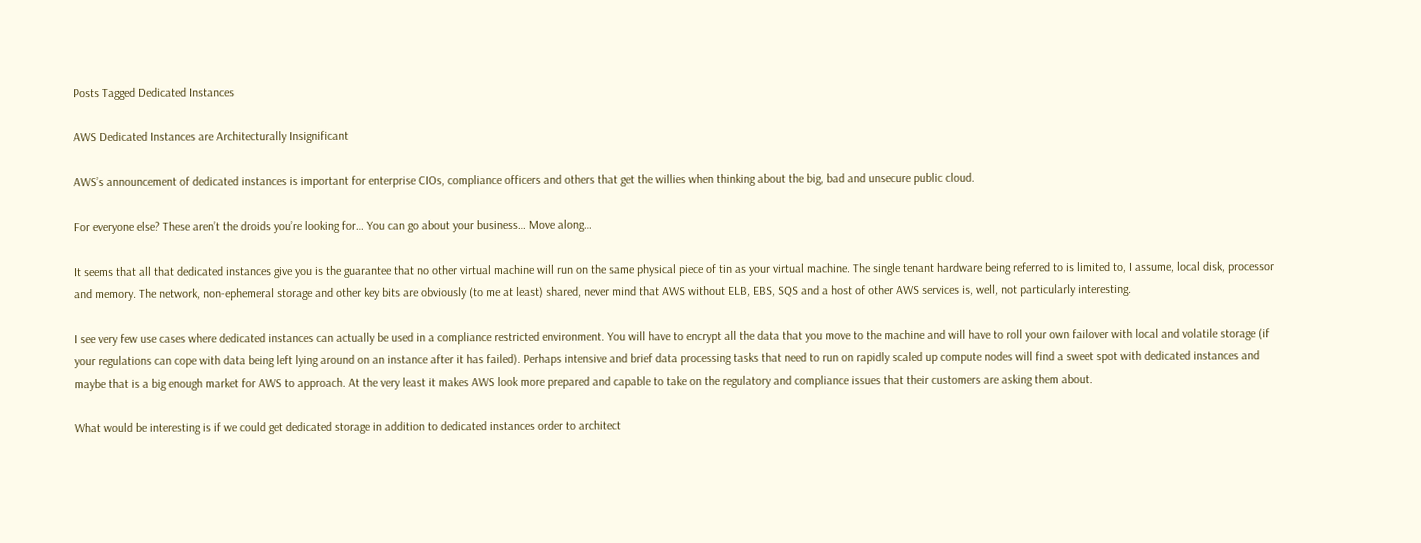Posts Tagged Dedicated Instances

AWS Dedicated Instances are Architecturally Insignificant

AWS’s announcement of dedicated instances is important for enterprise CIOs, compliance officers and others that get the willies when thinking about the big, bad and unsecure public cloud.

For everyone else? These aren’t the droids you’re looking for… You can go about your business… Move along…

It seems that all that dedicated instances give you is the guarantee that no other virtual machine will run on the same physical piece of tin as your virtual machine. The single tenant hardware being referred to is limited to, I assume, local disk, processor and memory. The network, non-ephemeral storage and other key bits are obviously (to me at least) shared, never mind that AWS without ELB, EBS, SQS and a host of other AWS services is, well, not particularly interesting.

I see very few use cases where dedicated instances can actually be used in a compliance restricted environment. You will have to encrypt all the data that you move to the machine and will have to roll your own failover with local and volatile storage (if your regulations can cope with data being left lying around on an instance after it has failed). Perhaps intensive and brief data processing tasks that need to run on rapidly scaled up compute nodes will find a sweet spot with dedicated instances and maybe that is a big enough market for AWS to approach. At the very least it makes AWS look more prepared and capable to take on the regulatory and compliance issues that their customers are asking them about.

What would be interesting is if we could get dedicated storage in addition to dedicated instances order to architect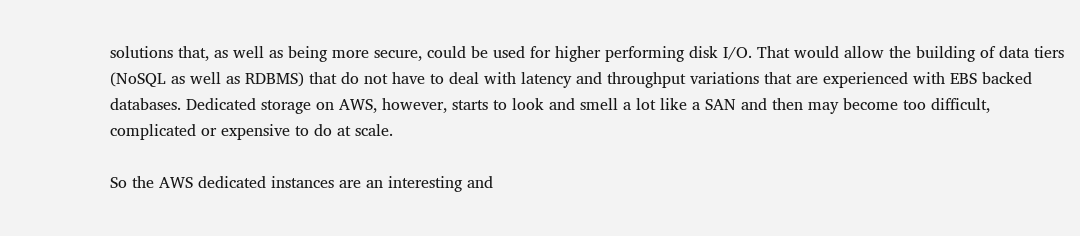solutions that, as well as being more secure, could be used for higher performing disk I/O. That would allow the building of data tiers (NoSQL as well as RDBMS) that do not have to deal with latency and throughput variations that are experienced with EBS backed databases. Dedicated storage on AWS, however, starts to look and smell a lot like a SAN and then may become too difficult, complicated or expensive to do at scale.

So the AWS dedicated instances are an interesting and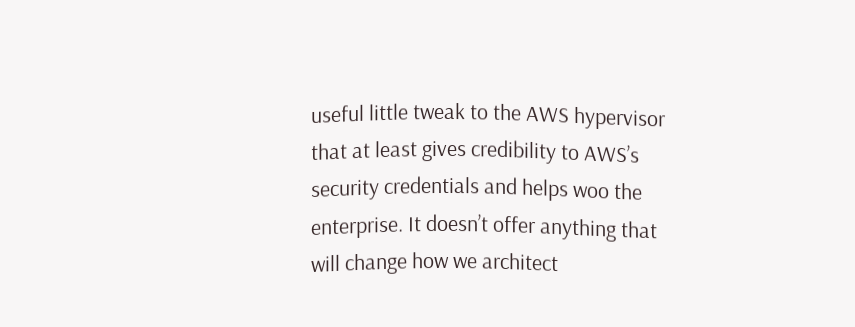useful little tweak to the AWS hypervisor that at least gives credibility to AWS’s security credentials and helps woo the enterprise. It doesn’t offer anything that will change how we architect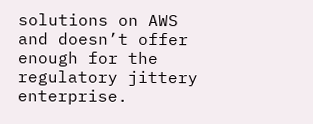solutions on AWS and doesn’t offer enough for the regulatory jittery enterprise.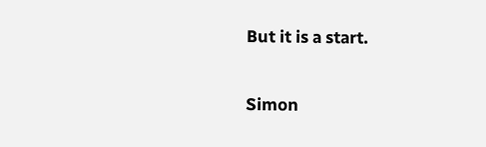But it is a start.

Simon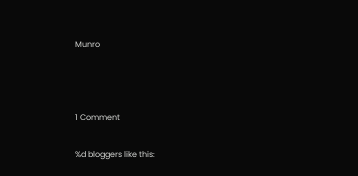Munro



1 Comment

%d bloggers like this: